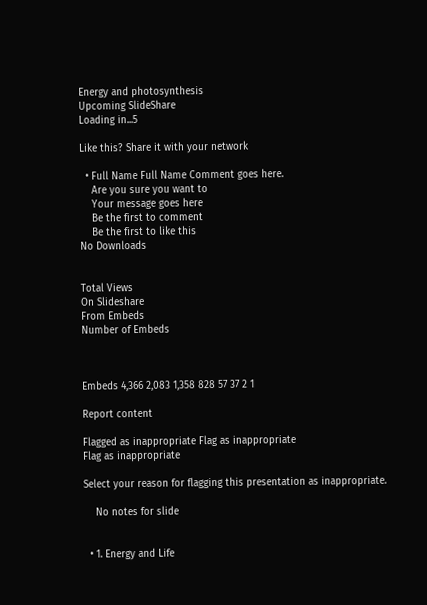Energy and photosynthesis
Upcoming SlideShare
Loading in...5

Like this? Share it with your network

  • Full Name Full Name Comment goes here.
    Are you sure you want to
    Your message goes here
    Be the first to comment
    Be the first to like this
No Downloads


Total Views
On Slideshare
From Embeds
Number of Embeds



Embeds 4,366 2,083 1,358 828 57 37 2 1

Report content

Flagged as inappropriate Flag as inappropriate
Flag as inappropriate

Select your reason for flagging this presentation as inappropriate.

    No notes for slide


  • 1. Energy and Life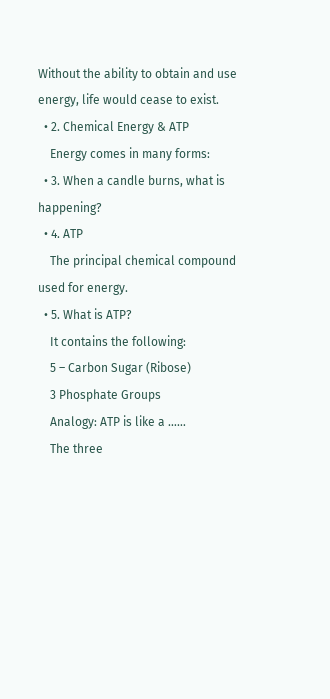Without the ability to obtain and use energy, life would cease to exist.
  • 2. Chemical Energy & ATP
    Energy comes in many forms:
  • 3. When a candle burns, what is happening?
  • 4. ATP
    The principal chemical compound used for energy.
  • 5. What is ATP?
    It contains the following:
    5 – Carbon Sugar (Ribose)
    3 Phosphate Groups
    Analogy: ATP is like a ……
    The three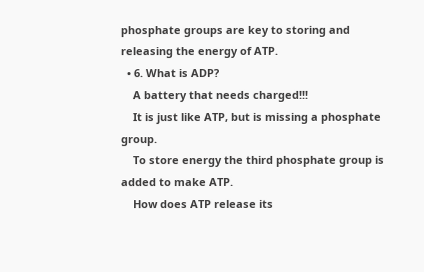phosphate groups are key to storing and releasing the energy of ATP.
  • 6. What is ADP?
    A battery that needs charged!!!
    It is just like ATP, but is missing a phosphate group.
    To store energy the third phosphate group is added to make ATP.
    How does ATP release its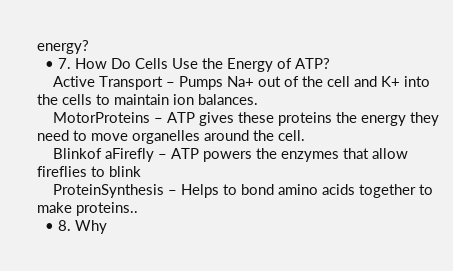energy?
  • 7. How Do Cells Use the Energy of ATP?
    Active Transport – Pumps Na+ out of the cell and K+ into the cells to maintain ion balances.
    MotorProteins – ATP gives these proteins the energy they need to move organelles around the cell.
    Blinkof aFirefly – ATP powers the enzymes that allow fireflies to blink
    ProteinSynthesis – Helps to bond amino acids together to make proteins..
  • 8. Why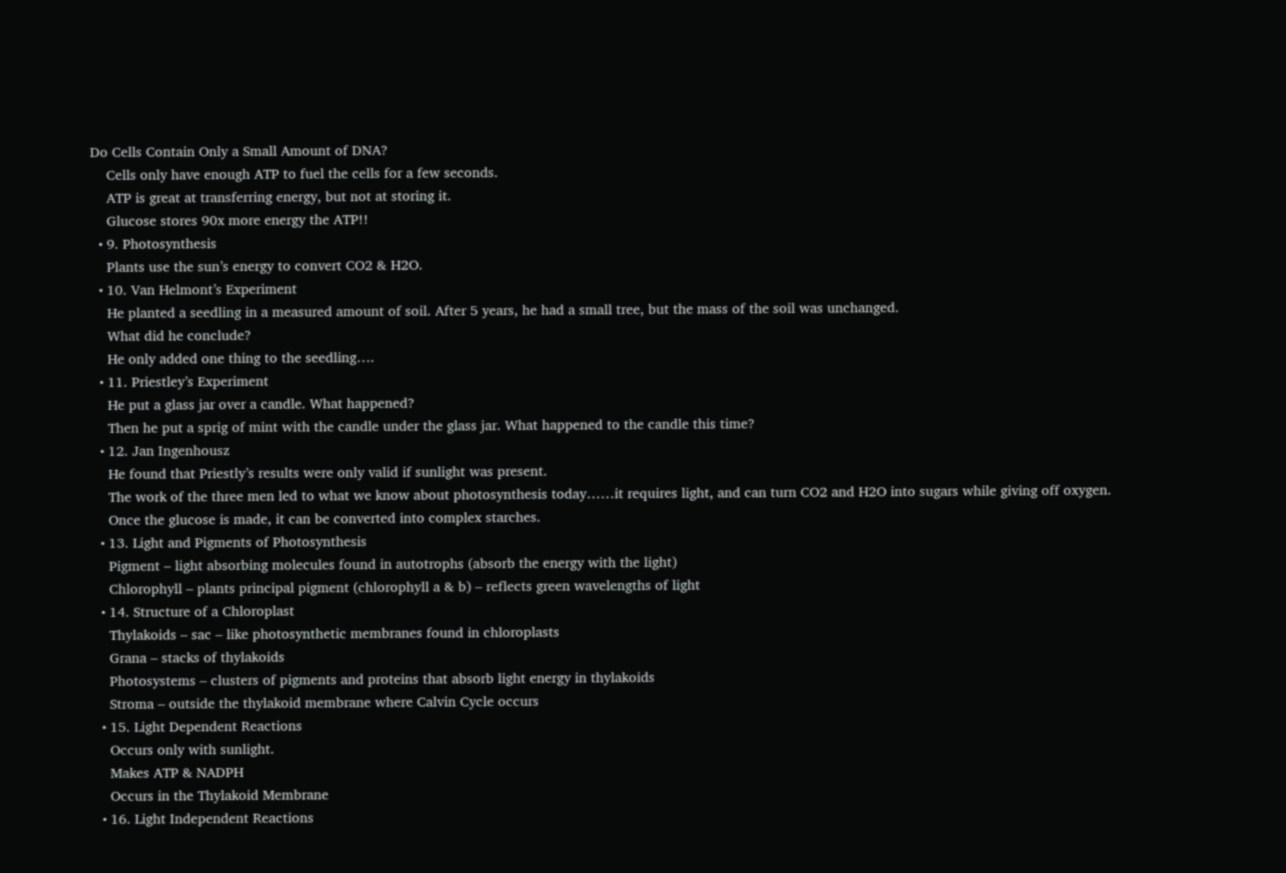Do Cells Contain Only a Small Amount of DNA?
    Cells only have enough ATP to fuel the cells for a few seconds.
    ATP is great at transferring energy, but not at storing it.
    Glucose stores 90x more energy the ATP!!
  • 9. Photosynthesis
    Plants use the sun’s energy to convert CO2 & H2O.
  • 10. Van Helmont’s Experiment
    He planted a seedling in a measured amount of soil. After 5 years, he had a small tree, but the mass of the soil was unchanged.
    What did he conclude?
    He only added one thing to the seedling….
  • 11. Priestley’s Experiment
    He put a glass jar over a candle. What happened?
    Then he put a sprig of mint with the candle under the glass jar. What happened to the candle this time?
  • 12. Jan Ingenhousz
    He found that Priestly’s results were only valid if sunlight was present.
    The work of the three men led to what we know about photosynthesis today……it requires light, and can turn CO2 and H2O into sugars while giving off oxygen.
    Once the glucose is made, it can be converted into complex starches.
  • 13. Light and Pigments of Photosynthesis
    Pigment – light absorbing molecules found in autotrophs (absorb the energy with the light)
    Chlorophyll – plants principal pigment (chlorophyll a & b) – reflects green wavelengths of light
  • 14. Structure of a Chloroplast
    Thylakoids – sac – like photosynthetic membranes found in chloroplasts
    Grana – stacks of thylakoids
    Photosystems – clusters of pigments and proteins that absorb light energy in thylakoids
    Stroma – outside the thylakoid membrane where Calvin Cycle occurs
  • 15. Light Dependent Reactions
    Occurs only with sunlight.
    Makes ATP & NADPH
    Occurs in the Thylakoid Membrane
  • 16. Light Independent Reactions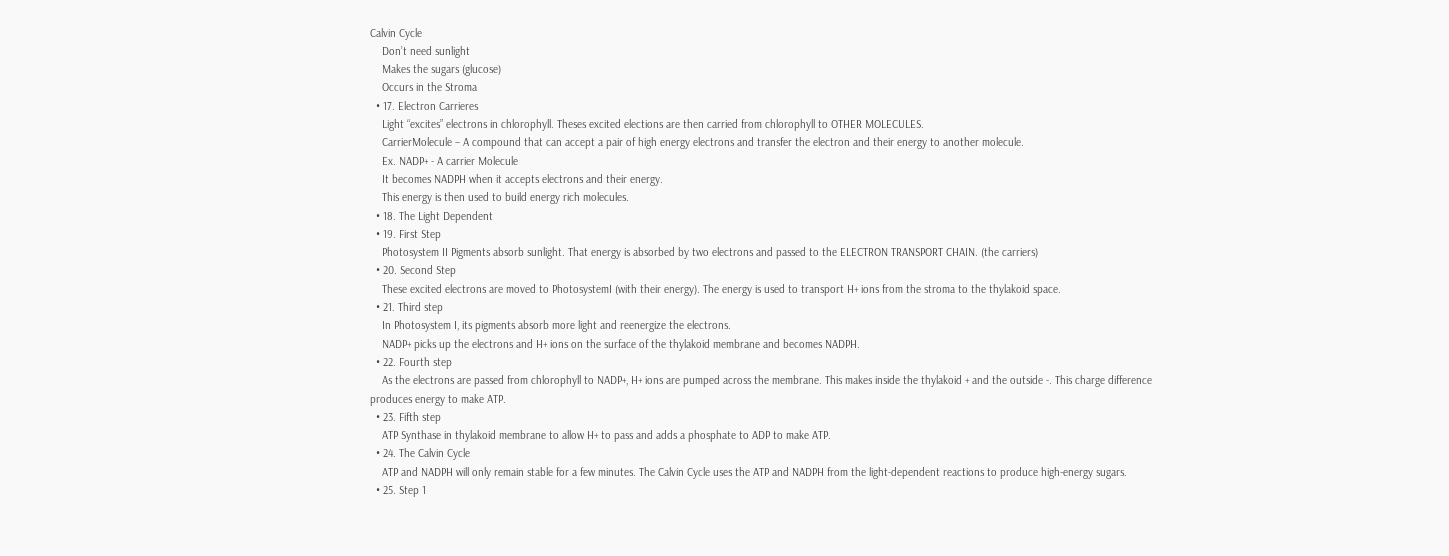Calvin Cycle
    Don’t need sunlight
    Makes the sugars (glucose)
    Occurs in the Stroma
  • 17. Electron Carrieres
    Light “excites” electrons in chlorophyll. Theses excited elections are then carried from chlorophyll to OTHER MOLECULES.
    CarrierMolecule – A compound that can accept a pair of high energy electrons and transfer the electron and their energy to another molecule.
    Ex. NADP+ - A carrier Molecule
    It becomes NADPH when it accepts electrons and their energy.
    This energy is then used to build energy rich molecules.
  • 18. The Light Dependent
  • 19. First Step
    Photosystem II Pigments absorb sunlight. That energy is absorbed by two electrons and passed to the ELECTRON TRANSPORT CHAIN. (the carriers)
  • 20. Second Step
    These excited electrons are moved to PhotosystemI (with their energy). The energy is used to transport H+ ions from the stroma to the thylakoid space.
  • 21. Third step
    In Photosystem I, its pigments absorb more light and reenergize the electrons.
    NADP+ picks up the electrons and H+ ions on the surface of the thylakoid membrane and becomes NADPH.
  • 22. Fourth step
    As the electrons are passed from chlorophyll to NADP+, H+ ions are pumped across the membrane. This makes inside the thylakoid + and the outside -. This charge difference produces energy to make ATP.
  • 23. Fifth step
    ATP Synthase in thylakoid membrane to allow H+ to pass and adds a phosphate to ADP to make ATP.
  • 24. The Calvin Cycle
    ATP and NADPH will only remain stable for a few minutes. The Calvin Cycle uses the ATP and NADPH from the light-dependent reactions to produce high-energy sugars.
  • 25. Step 1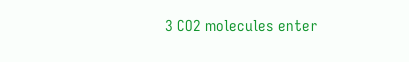3 CO2 molecules enter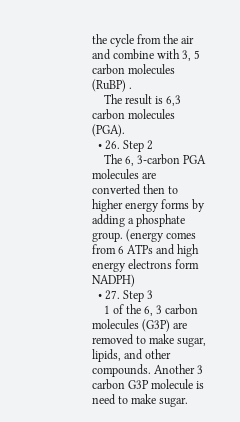the cycle from the air and combine with 3, 5 carbon molecules (RuBP) .
    The result is 6,3 carbon molecules (PGA).
  • 26. Step 2
    The 6, 3-carbon PGA molecules are converted then to higher energy forms by adding a phosphate group. (energy comes from 6 ATPs and high energy electrons form NADPH)
  • 27. Step 3
    1 of the 6, 3 carbon molecules (G3P) are removed to make sugar, lipids, and other compounds. Another 3 carbon G3P molecule is need to make sugar.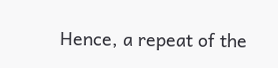Hence, a repeat of the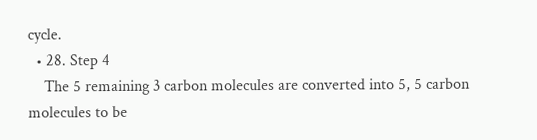cycle.
  • 28. Step 4
    The 5 remaining 3 carbon molecules are converted into 5, 5 carbon molecules to be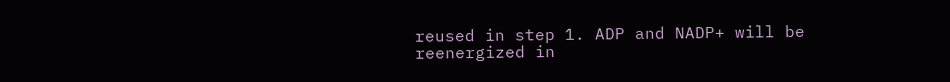reused in step 1. ADP and NADP+ will be reenergized in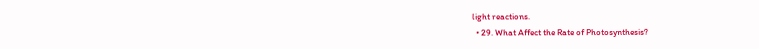light reactions.
  • 29. What Affect the Rate of Photosynthesis?